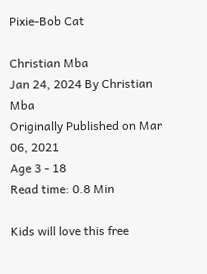Pixie-Bob Cat

Christian Mba
Jan 24, 2024 By Christian Mba
Originally Published on Mar 06, 2021
Age 3 - 18
Read time: 0.8 Min

Kids will love this free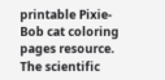printable Pixie-Bob cat coloring pages resource. The scientific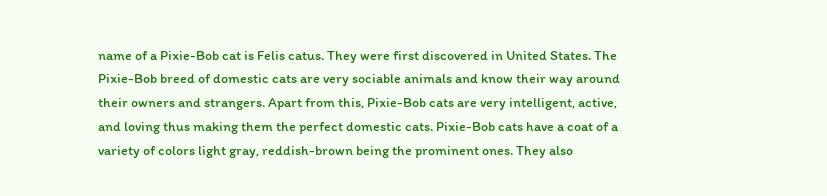name of a Pixie-Bob cat is Felis catus. They were first discovered in United States. The Pixie-Bob breed of domestic cats are very sociable animals and know their way around their owners and strangers. Apart from this, Pixie-Bob cats are very intelligent, active, and loving thus making them the perfect domestic cats. Pixie-Bob cats have a coat of a variety of colors light gray, reddish-brown being the prominent ones. They also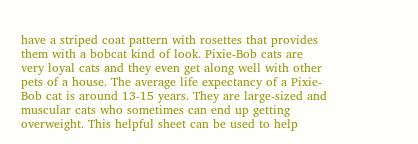have a striped coat pattern with rosettes that provides them with a bobcat kind of look. Pixie-Bob cats are very loyal cats and they even get along well with other pets of a house. The average life expectancy of a Pixie-Bob cat is around 13-15 years. They are large-sized and muscular cats who sometimes can end up getting overweight. This helpful sheet can be used to help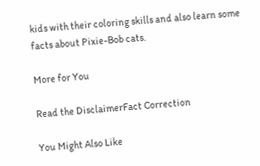kids with their coloring skills and also learn some facts about Pixie-Bob cats.

More for You

Read the DisclaimerFact Correction

You Might Also Like